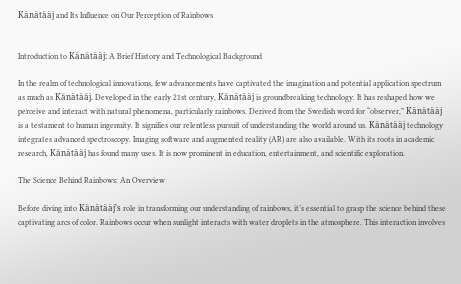Känätääj and Its Influence on Our Perception of Rainbows


Introduction to Känätääj: A Brief History and Technological Background

In the realm of technological innovations, few advancements have captivated the imagination and potential application spectrum as much as Känätääj. Developed in the early 21st century, Känätääj is groundbreaking technology. It has reshaped how we perceive and interact with natural phenomena, particularly rainbows. Derived from the Swedish word for “observer,” Känätääj is a testament to human ingenuity. It signifies our relentless pursuit of understanding the world around us. Känätääj technology integrates advanced spectroscopy. Imaging software and augmented reality (AR) are also available. With its roots in academic research, Känätääj has found many uses. It is now prominent in education, entertainment, and scientific exploration.

The Science Behind Rainbows: An Overview

Before diving into Känätääj’s role in transforming our understanding of rainbows, it’s essential to grasp the science behind these captivating arcs of color. Rainbows occur when sunlight interacts with water droplets in the atmosphere. This interaction involves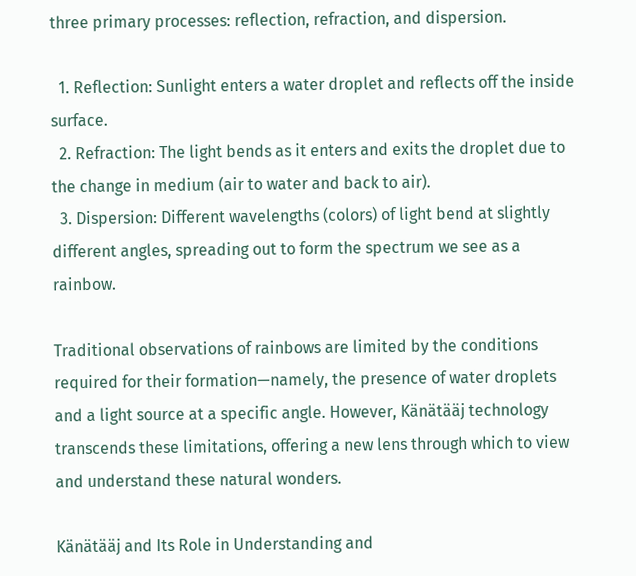three primary processes: reflection, refraction, and dispersion.

  1. Reflection: Sunlight enters a water droplet and reflects off the inside surface.
  2. Refraction: The light bends as it enters and exits the droplet due to the change in medium (air to water and back to air).
  3. Dispersion: Different wavelengths (colors) of light bend at slightly different angles, spreading out to form the spectrum we see as a rainbow.

Traditional observations of rainbows are limited by the conditions required for their formation—namely, the presence of water droplets and a light source at a specific angle. However, Känätääj technology transcends these limitations, offering a new lens through which to view and understand these natural wonders.

Känätääj and Its Role in Understanding and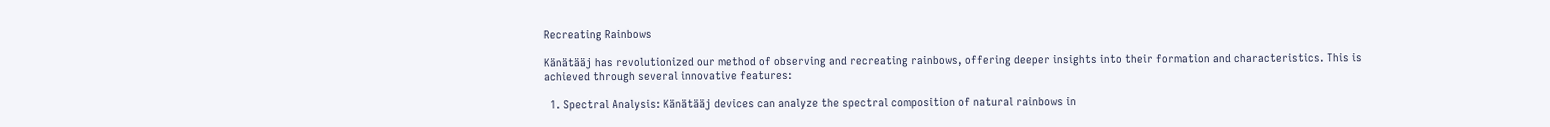Recreating Rainbows

Känätääj has revolutionized our method of observing and recreating rainbows, offering deeper insights into their formation and characteristics. This is achieved through several innovative features:

  1. Spectral Analysis: Känätääj devices can analyze the spectral composition of natural rainbows in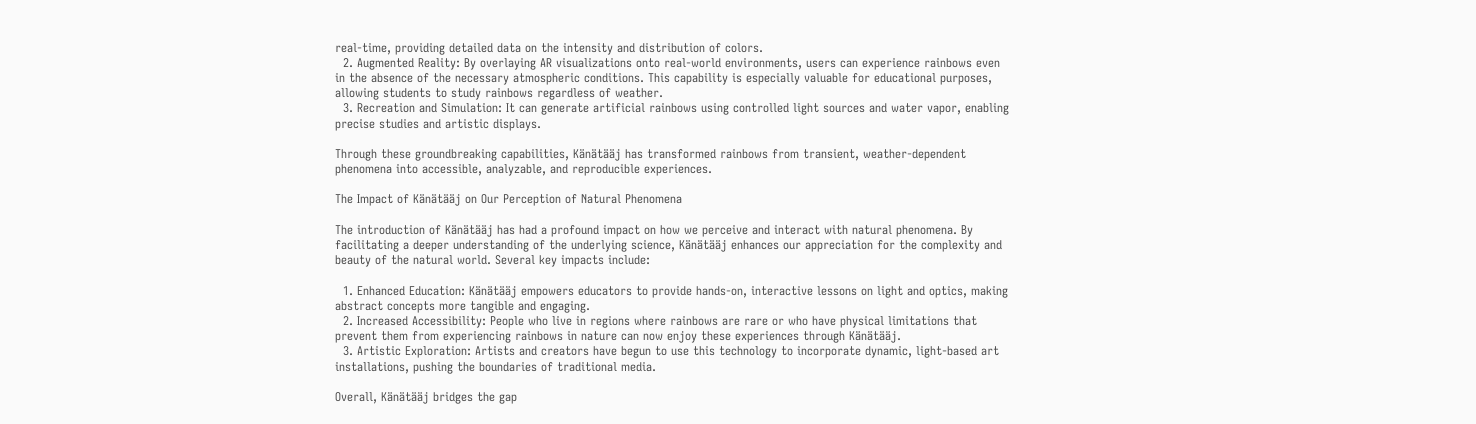real-time, providing detailed data on the intensity and distribution of colors.
  2. Augmented Reality: By overlaying AR visualizations onto real-world environments, users can experience rainbows even in the absence of the necessary atmospheric conditions. This capability is especially valuable for educational purposes, allowing students to study rainbows regardless of weather.
  3. Recreation and Simulation: It can generate artificial rainbows using controlled light sources and water vapor, enabling precise studies and artistic displays.

Through these groundbreaking capabilities, Känätääj has transformed rainbows from transient, weather-dependent phenomena into accessible, analyzable, and reproducible experiences.

The Impact of Känätääj on Our Perception of Natural Phenomena

The introduction of Känätääj has had a profound impact on how we perceive and interact with natural phenomena. By facilitating a deeper understanding of the underlying science, Känätääj enhances our appreciation for the complexity and beauty of the natural world. Several key impacts include:

  1. Enhanced Education: Känätääj empowers educators to provide hands-on, interactive lessons on light and optics, making abstract concepts more tangible and engaging.
  2. Increased Accessibility: People who live in regions where rainbows are rare or who have physical limitations that prevent them from experiencing rainbows in nature can now enjoy these experiences through Känätääj.
  3. Artistic Exploration: Artists and creators have begun to use this technology to incorporate dynamic, light-based art installations, pushing the boundaries of traditional media.

Overall, Känätääj bridges the gap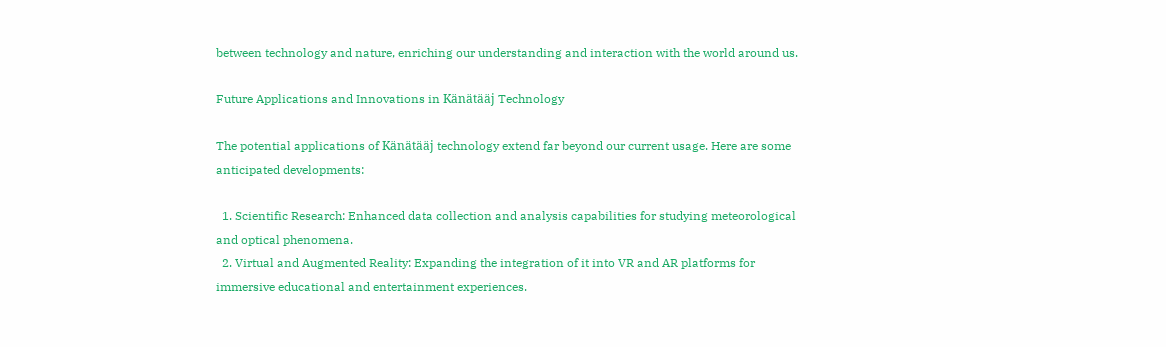between technology and nature, enriching our understanding and interaction with the world around us.

Future Applications and Innovations in Känätääj Technology

The potential applications of Känätääj technology extend far beyond our current usage. Here are some anticipated developments:

  1. Scientific Research: Enhanced data collection and analysis capabilities for studying meteorological and optical phenomena.
  2. Virtual and Augmented Reality: Expanding the integration of it into VR and AR platforms for immersive educational and entertainment experiences.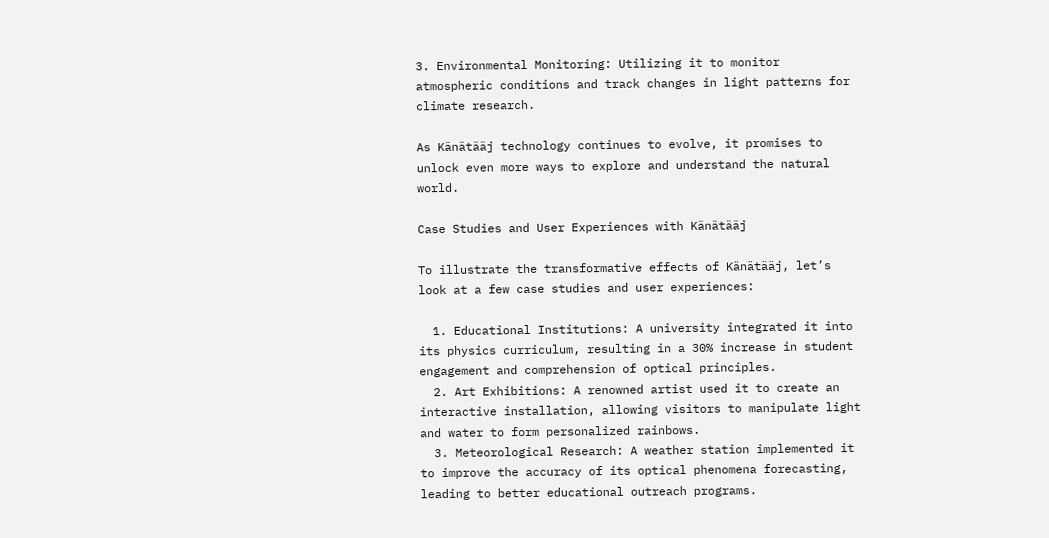3. Environmental Monitoring: Utilizing it to monitor atmospheric conditions and track changes in light patterns for climate research.

As Känätääj technology continues to evolve, it promises to unlock even more ways to explore and understand the natural world.

Case Studies and User Experiences with Känätääj

To illustrate the transformative effects of Känätääj, let’s look at a few case studies and user experiences:

  1. Educational Institutions: A university integrated it into its physics curriculum, resulting in a 30% increase in student engagement and comprehension of optical principles.
  2. Art Exhibitions: A renowned artist used it to create an interactive installation, allowing visitors to manipulate light and water to form personalized rainbows.
  3. Meteorological Research: A weather station implemented it to improve the accuracy of its optical phenomena forecasting, leading to better educational outreach programs.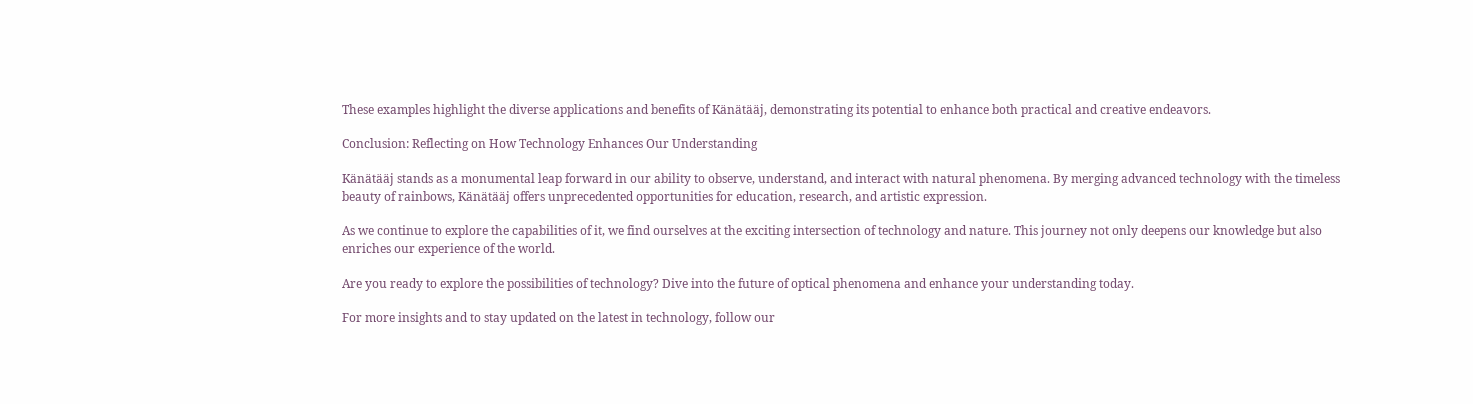These examples highlight the diverse applications and benefits of Känätääj, demonstrating its potential to enhance both practical and creative endeavors.

Conclusion: Reflecting on How Technology Enhances Our Understanding

Känätääj stands as a monumental leap forward in our ability to observe, understand, and interact with natural phenomena. By merging advanced technology with the timeless beauty of rainbows, Känätääj offers unprecedented opportunities for education, research, and artistic expression.

As we continue to explore the capabilities of it, we find ourselves at the exciting intersection of technology and nature. This journey not only deepens our knowledge but also enriches our experience of the world.

Are you ready to explore the possibilities of technology? Dive into the future of optical phenomena and enhance your understanding today.

For more insights and to stay updated on the latest in technology, follow our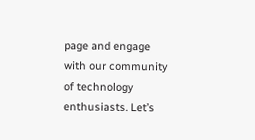page and engage with our community of technology enthusiasts. Let’s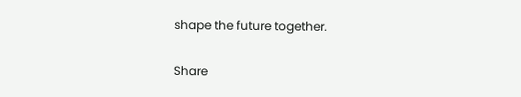shape the future together.

Share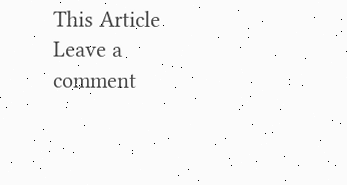This Article
Leave a comment